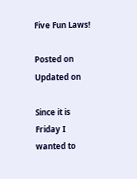Five Fun Laws!

Posted on Updated on

Since it is Friday I wanted to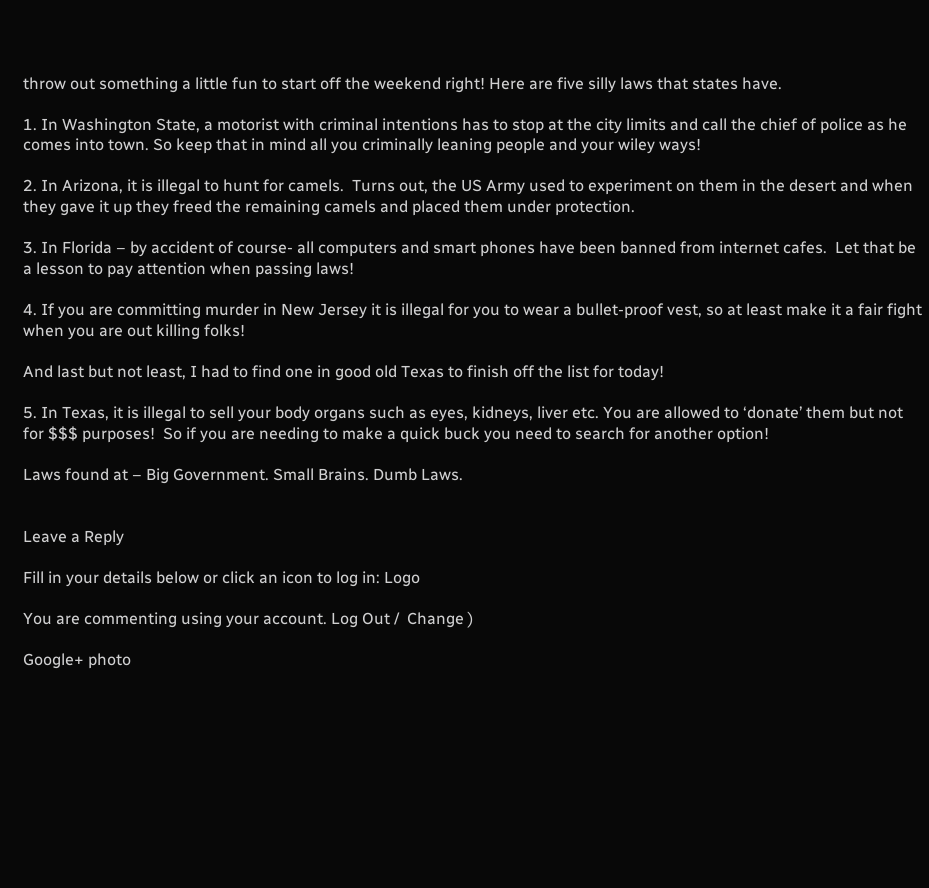throw out something a little fun to start off the weekend right! Here are five silly laws that states have.

1. In Washington State, a motorist with criminal intentions has to stop at the city limits and call the chief of police as he comes into town. So keep that in mind all you criminally leaning people and your wiley ways!

2. In Arizona, it is illegal to hunt for camels.  Turns out, the US Army used to experiment on them in the desert and when they gave it up they freed the remaining camels and placed them under protection.

3. In Florida – by accident of course- all computers and smart phones have been banned from internet cafes.  Let that be a lesson to pay attention when passing laws!

4. If you are committing murder in New Jersey it is illegal for you to wear a bullet-proof vest, so at least make it a fair fight when you are out killing folks!

And last but not least, I had to find one in good old Texas to finish off the list for today!

5. In Texas, it is illegal to sell your body organs such as eyes, kidneys, liver etc. You are allowed to ‘donate’ them but not for $$$ purposes!  So if you are needing to make a quick buck you need to search for another option!

Laws found at – Big Government. Small Brains. Dumb Laws.


Leave a Reply

Fill in your details below or click an icon to log in: Logo

You are commenting using your account. Log Out /  Change )

Google+ photo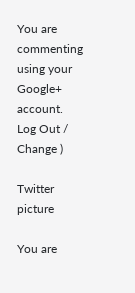You are commenting using your Google+ account. Log Out /  Change )

Twitter picture

You are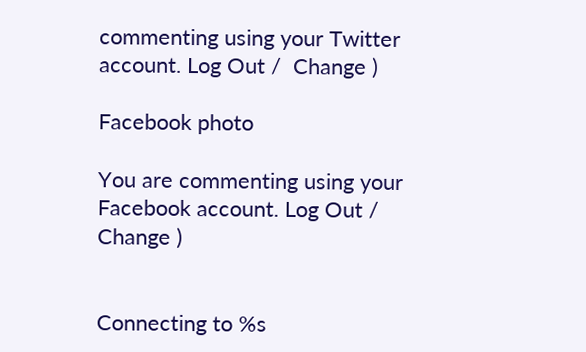commenting using your Twitter account. Log Out /  Change )

Facebook photo

You are commenting using your Facebook account. Log Out /  Change )


Connecting to %s